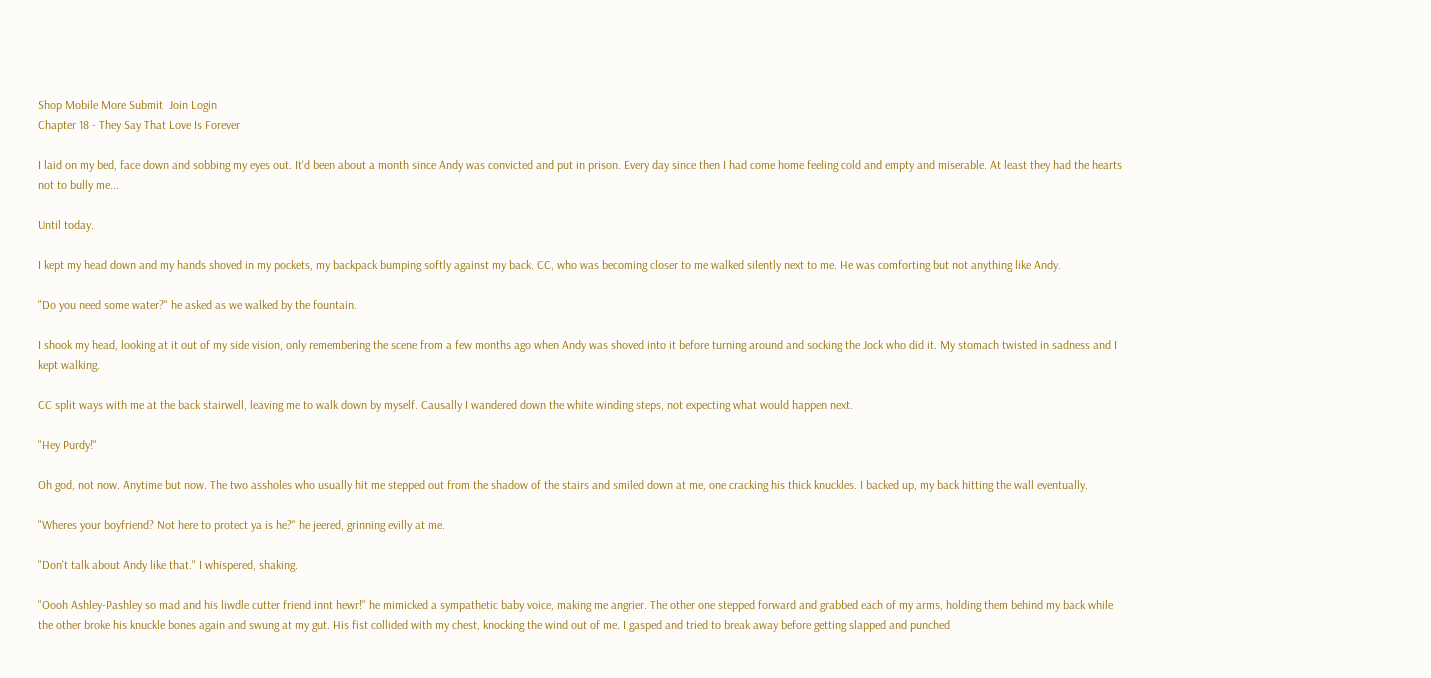Shop Mobile More Submit  Join Login
Chapter 18 - They Say That Love Is Forever

I laid on my bed, face down and sobbing my eyes out. It'd been about a month since Andy was convicted and put in prison. Every day since then I had come home feeling cold and empty and miserable. At least they had the hearts not to bully me...

Until today.

I kept my head down and my hands shoved in my pockets, my backpack bumping softly against my back. CC, who was becoming closer to me walked silently next to me. He was comforting but not anything like Andy.

"Do you need some water?" he asked as we walked by the fountain.

I shook my head, looking at it out of my side vision, only remembering the scene from a few months ago when Andy was shoved into it before turning around and socking the Jock who did it. My stomach twisted in sadness and I kept walking.

CC split ways with me at the back stairwell, leaving me to walk down by myself. Causally I wandered down the white winding steps, not expecting what would happen next.

"Hey Purdy!"

Oh god, not now. Anytime but now. The two assholes who usually hit me stepped out from the shadow of the stairs and smiled down at me, one cracking his thick knuckles. I backed up, my back hitting the wall eventually.

"Wheres your boyfriend? Not here to protect ya is he?" he jeered, grinning evilly at me.

"Don't talk about Andy like that." I whispered, shaking.

"Oooh Ashley-Pashley so mad and his liwdle cutter friend innt hewr!" he mimicked a sympathetic baby voice, making me angrier. The other one stepped forward and grabbed each of my arms, holding them behind my back while the other broke his knuckle bones again and swung at my gut. His fist collided with my chest, knocking the wind out of me. I gasped and tried to break away before getting slapped and punched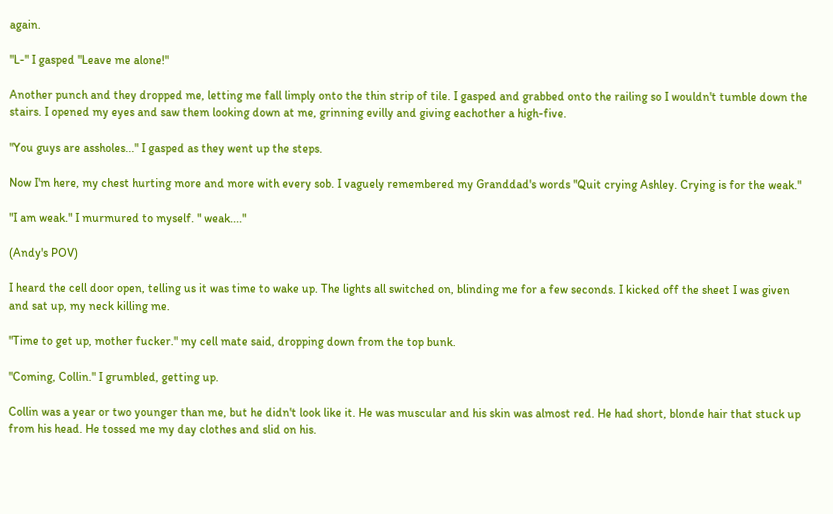again.

"L-" I gasped "Leave me alone!"

Another punch and they dropped me, letting me fall limply onto the thin strip of tile. I gasped and grabbed onto the railing so I wouldn't tumble down the stairs. I opened my eyes and saw them looking down at me, grinning evilly and giving eachother a high-five.

"You guys are assholes..." I gasped as they went up the steps.

Now I'm here, my chest hurting more and more with every sob. I vaguely remembered my Granddad's words "Quit crying Ashley. Crying is for the weak."

"I am weak." I murmured to myself. " weak...."

(Andy's POV)

I heard the cell door open, telling us it was time to wake up. The lights all switched on, blinding me for a few seconds. I kicked off the sheet I was given and sat up, my neck killing me.

"Time to get up, mother fucker." my cell mate said, dropping down from the top bunk.

"Coming, Collin." I grumbled, getting up.

Collin was a year or two younger than me, but he didn't look like it. He was muscular and his skin was almost red. He had short, blonde hair that stuck up from his head. He tossed me my day clothes and slid on his.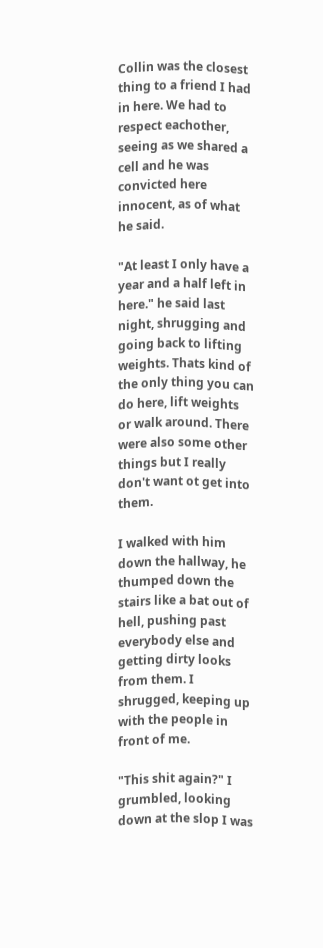Collin was the closest thing to a friend I had in here. We had to respect eachother, seeing as we shared a cell and he was convicted here innocent, as of what he said.

"At least I only have a year and a half left in here." he said last night, shrugging and going back to lifting weights. Thats kind of the only thing you can do here, lift weights or walk around. There were also some other things but I really don't want ot get into them.

I walked with him down the hallway, he thumped down the stairs like a bat out of hell, pushing past everybody else and getting dirty looks from them. I shrugged, keeping up with the people in front of me.

"This shit again?" I grumbled, looking down at the slop I was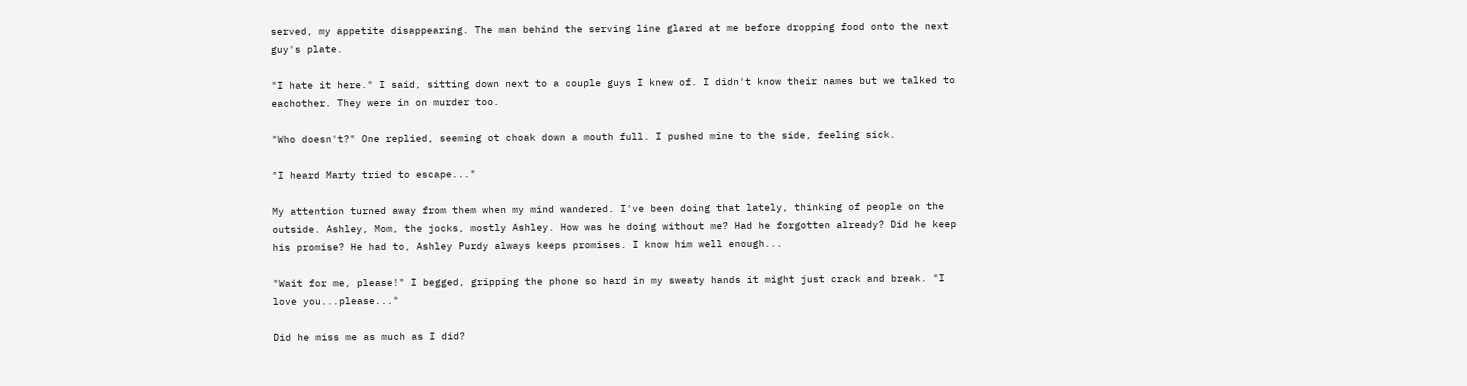served, my appetite disappearing. The man behind the serving line glared at me before dropping food onto the next guy's plate.

"I hate it here." I said, sitting down next to a couple guys I knew of. I didn't know their names but we talked to eachother. They were in on murder too.

"Who doesn't?" One replied, seeming ot choak down a mouth full. I pushed mine to the side, feeling sick.

"I heard Marty tried to escape..."

My attention turned away from them when my mind wandered. I've been doing that lately, thinking of people on the outside. Ashley, Mom, the jocks, mostly Ashley. How was he doing without me? Had he forgotten already? Did he keep his promise? He had to, Ashley Purdy always keeps promises. I know him well enough...

"Wait for me, please!" I begged, gripping the phone so hard in my sweaty hands it might just crack and break. "I love you...please..."

Did he miss me as much as I did?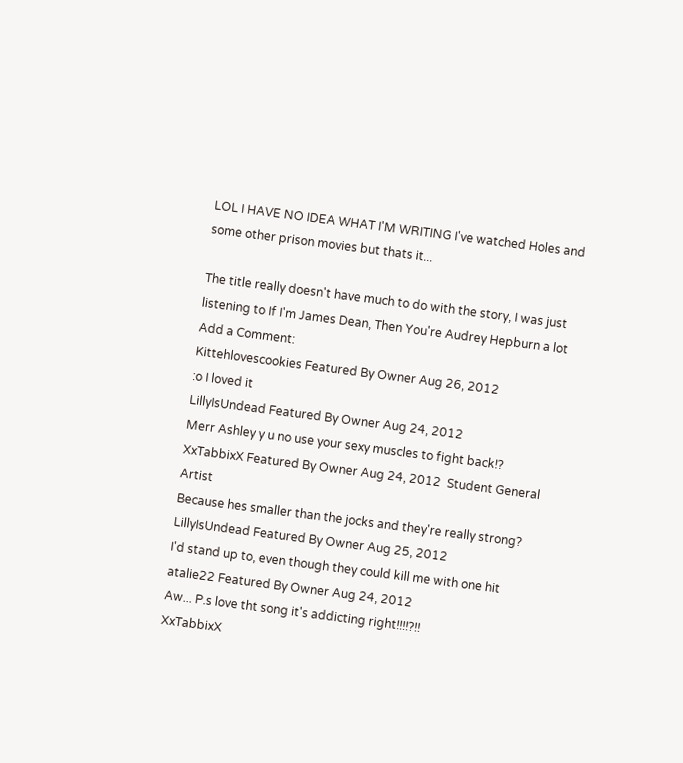LOL I HAVE NO IDEA WHAT I'M WRITING I've watched Holes and some other prison movies but thats it...

The title really doesn't have much to do with the story, I was just listening to If I'm James Dean, Then You're Audrey Hepburn a lot
Add a Comment:
Kittehlovescookies Featured By Owner Aug 26, 2012
:o I loved it
LillyIsUndead Featured By Owner Aug 24, 2012
Merr Ashley y u no use your sexy muscles to fight back!?
XxTabbixX Featured By Owner Aug 24, 2012  Student General Artist
Because hes smaller than the jocks and they're really strong?
LillyIsUndead Featured By Owner Aug 25, 2012
I'd stand up to, even though they could kill me with one hit
atalie22 Featured By Owner Aug 24, 2012
Aw... P.s love tht song it's addicting right!!!!?!!
XxTabbixX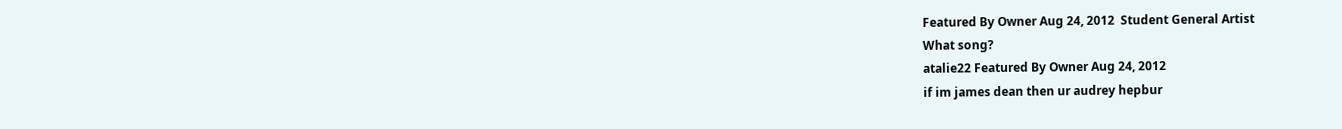Featured By Owner Aug 24, 2012  Student General Artist
What song?
atalie22 Featured By Owner Aug 24, 2012
if im james dean then ur audrey hepbur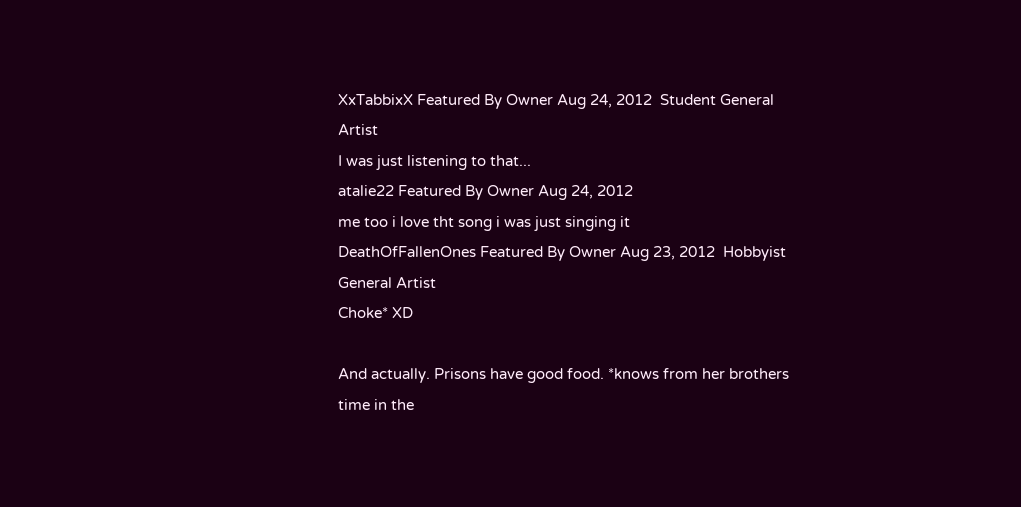XxTabbixX Featured By Owner Aug 24, 2012  Student General Artist
I was just listening to that...
atalie22 Featured By Owner Aug 24, 2012
me too i love tht song i was just singing it
DeathOfFallenOnes Featured By Owner Aug 23, 2012  Hobbyist General Artist
Choke* XD

And actually. Prisons have good food. *knows from her brothers time in the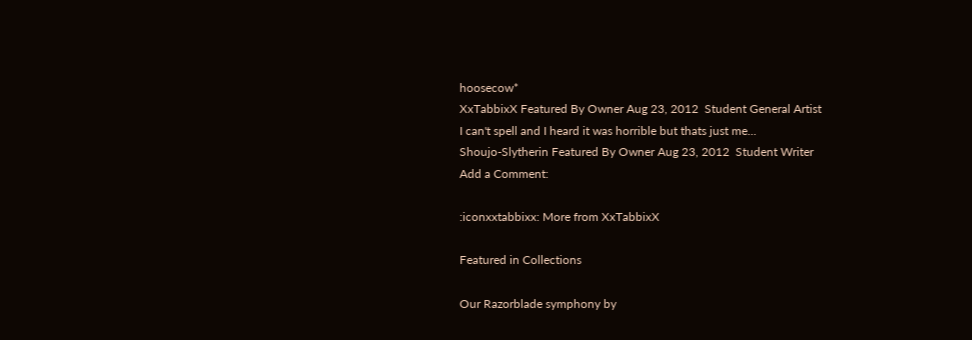hoosecow*
XxTabbixX Featured By Owner Aug 23, 2012  Student General Artist
I can't spell and I heard it was horrible but thats just me...
Shoujo-Slytherin Featured By Owner Aug 23, 2012  Student Writer
Add a Comment:

:iconxxtabbixx: More from XxTabbixX

Featured in Collections

Our Razorblade symphony by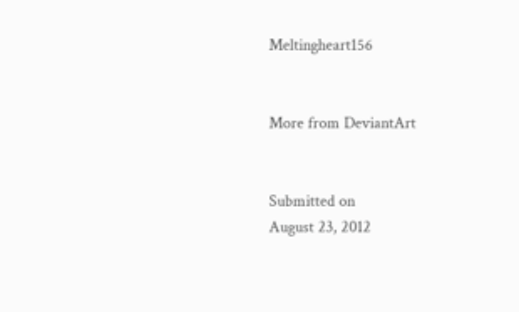Meltingheart156


More from DeviantArt


Submitted on
August 23, 2012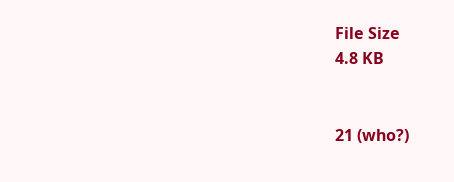File Size
4.8 KB


21 (who?)